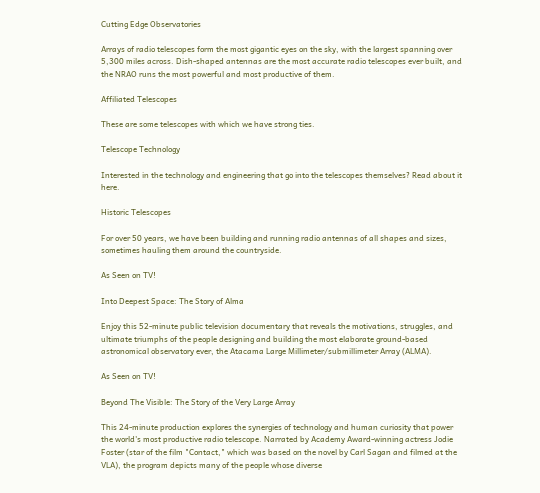Cutting Edge Observatories

Arrays of radio telescopes form the most gigantic eyes on the sky, with the largest spanning over 5,300 miles across. Dish-shaped antennas are the most accurate radio telescopes ever built, and the NRAO runs the most powerful and most productive of them.

Affiliated Telescopes

These are some telescopes with which we have strong ties.

Telescope Technology

Interested in the technology and engineering that go into the telescopes themselves? Read about it here.

Historic Telescopes

For over 50 years, we have been building and running radio antennas of all shapes and sizes, sometimes hauling them around the countryside.

As Seen on TV!

Into Deepest Space: The Story of Alma

Enjoy this 52-minute public television documentary that reveals the motivations, struggles, and ultimate triumphs of the people designing and building the most elaborate ground-based astronomical observatory ever, the Atacama Large Millimeter/submillimeter Array (ALMA).

As Seen on TV!

Beyond The Visible: The Story of the Very Large Array

This 24-minute production explores the synergies of technology and human curiosity that power the world's most productive radio telescope. Narrated by Academy Award-winning actress Jodie Foster (star of the film "Contact," which was based on the novel by Carl Sagan and filmed at the VLA), the program depicts many of the people whose diverse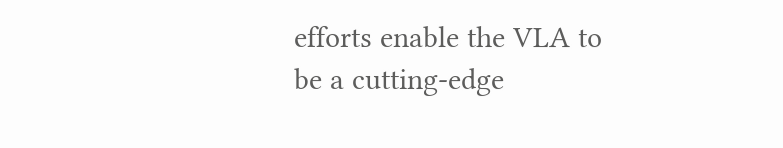efforts enable the VLA to be a cutting-edge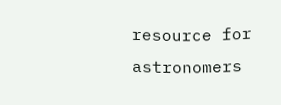resource for astronomers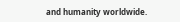and humanity worldwide.